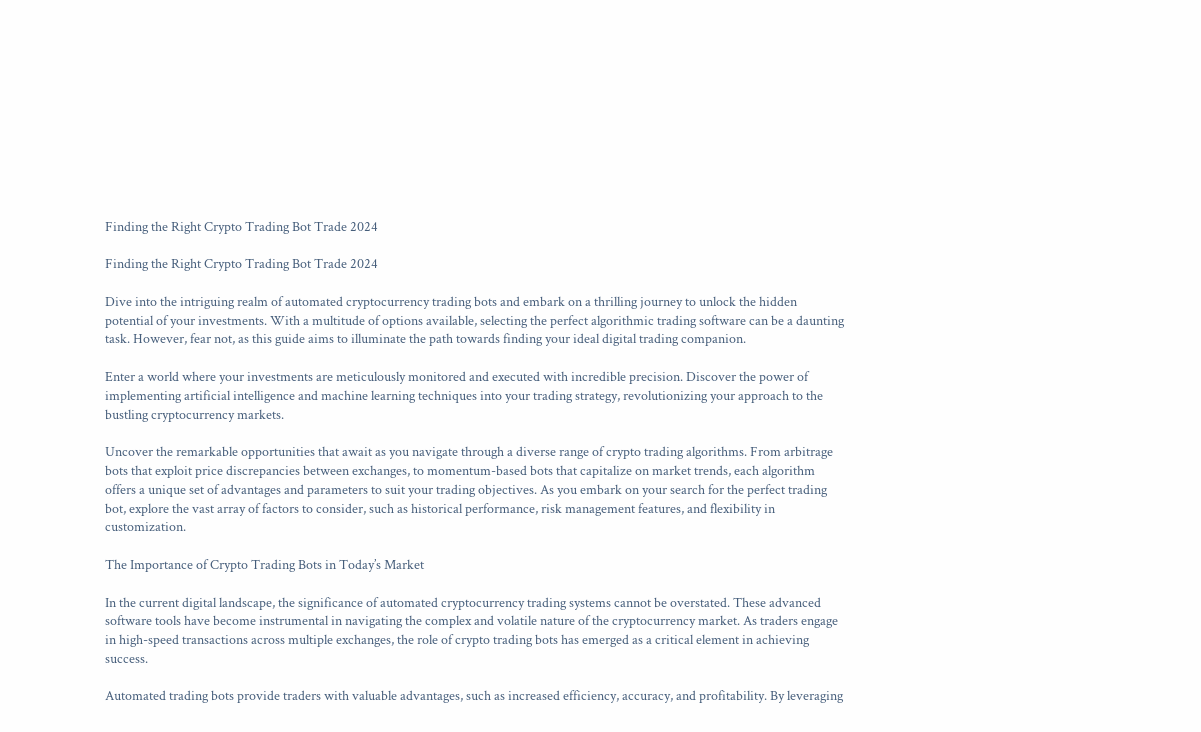Finding the Right Crypto Trading Bot Trade 2024

Finding the Right Crypto Trading Bot Trade 2024

Dive into the intriguing realm of automated cryptocurrency trading bots and embark on a thrilling journey to unlock the hidden potential of your investments. With a multitude of options available, selecting the perfect algorithmic trading software can be a daunting task. However, fear not, as this guide aims to illuminate the path towards finding your ideal digital trading companion.

Enter a world where your investments are meticulously monitored and executed with incredible precision. Discover the power of implementing artificial intelligence and machine learning techniques into your trading strategy, revolutionizing your approach to the bustling cryptocurrency markets.

Uncover the remarkable opportunities that await as you navigate through a diverse range of crypto trading algorithms. From arbitrage bots that exploit price discrepancies between exchanges, to momentum-based bots that capitalize on market trends, each algorithm offers a unique set of advantages and parameters to suit your trading objectives. As you embark on your search for the perfect trading bot, explore the vast array of factors to consider, such as historical performance, risk management features, and flexibility in customization.

The Importance of Crypto Trading Bots in Today’s Market

In the current digital landscape, the significance of automated cryptocurrency trading systems cannot be overstated. These advanced software tools have become instrumental in navigating the complex and volatile nature of the cryptocurrency market. As traders engage in high-speed transactions across multiple exchanges, the role of crypto trading bots has emerged as a critical element in achieving success.

Automated trading bots provide traders with valuable advantages, such as increased efficiency, accuracy, and profitability. By leveraging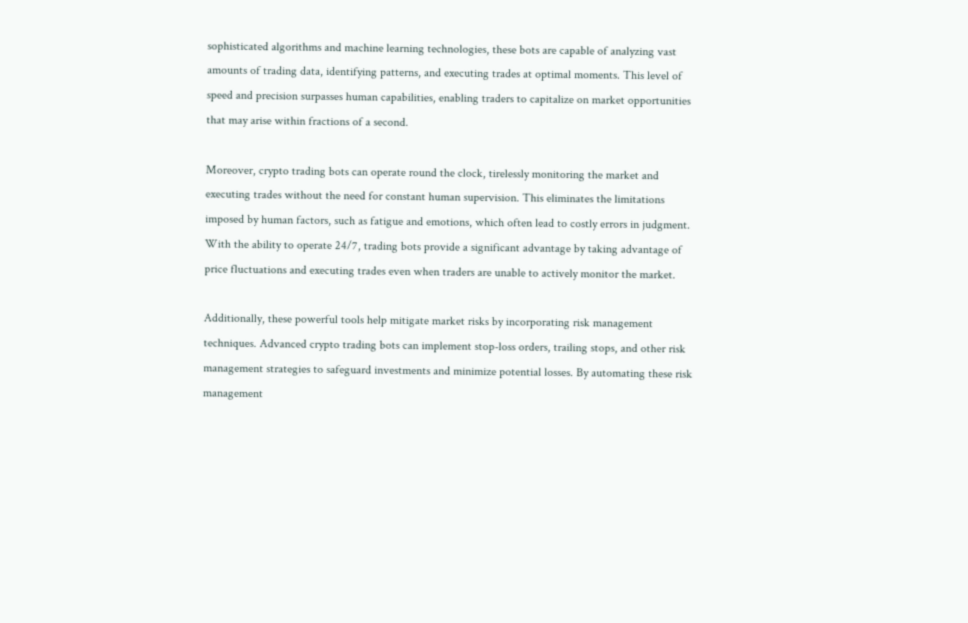sophisticated algorithms and machine learning technologies, these bots are capable of analyzing vast amounts of trading data, identifying patterns, and executing trades at optimal moments. This level of speed and precision surpasses human capabilities, enabling traders to capitalize on market opportunities that may arise within fractions of a second.

Moreover, crypto trading bots can operate round the clock, tirelessly monitoring the market and executing trades without the need for constant human supervision. This eliminates the limitations imposed by human factors, such as fatigue and emotions, which often lead to costly errors in judgment. With the ability to operate 24/7, trading bots provide a significant advantage by taking advantage of price fluctuations and executing trades even when traders are unable to actively monitor the market.

Additionally, these powerful tools help mitigate market risks by incorporating risk management techniques. Advanced crypto trading bots can implement stop-loss orders, trailing stops, and other risk management strategies to safeguard investments and minimize potential losses. By automating these risk management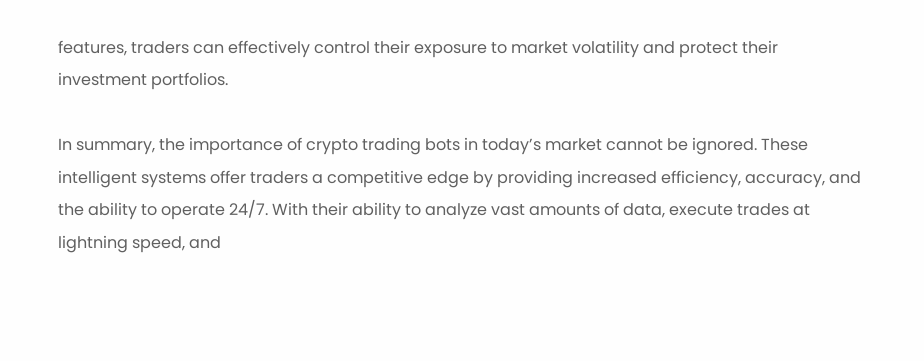features, traders can effectively control their exposure to market volatility and protect their investment portfolios.

In summary, the importance of crypto trading bots in today’s market cannot be ignored. These intelligent systems offer traders a competitive edge by providing increased efficiency, accuracy, and the ability to operate 24/7. With their ability to analyze vast amounts of data, execute trades at lightning speed, and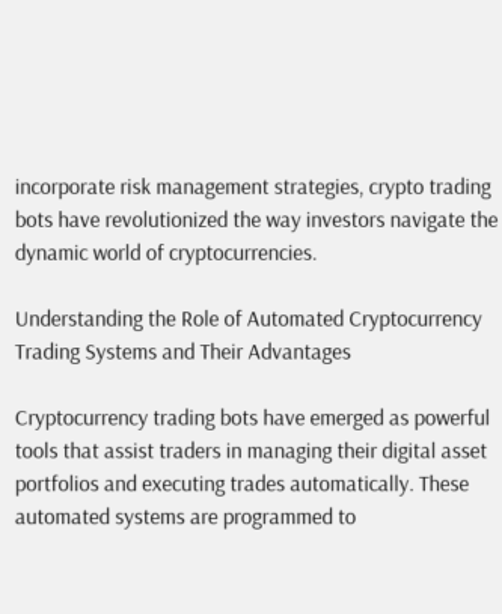incorporate risk management strategies, crypto trading bots have revolutionized the way investors navigate the dynamic world of cryptocurrencies.

Understanding the Role of Automated Cryptocurrency Trading Systems and Their Advantages

Cryptocurrency trading bots have emerged as powerful tools that assist traders in managing their digital asset portfolios and executing trades automatically. These automated systems are programmed to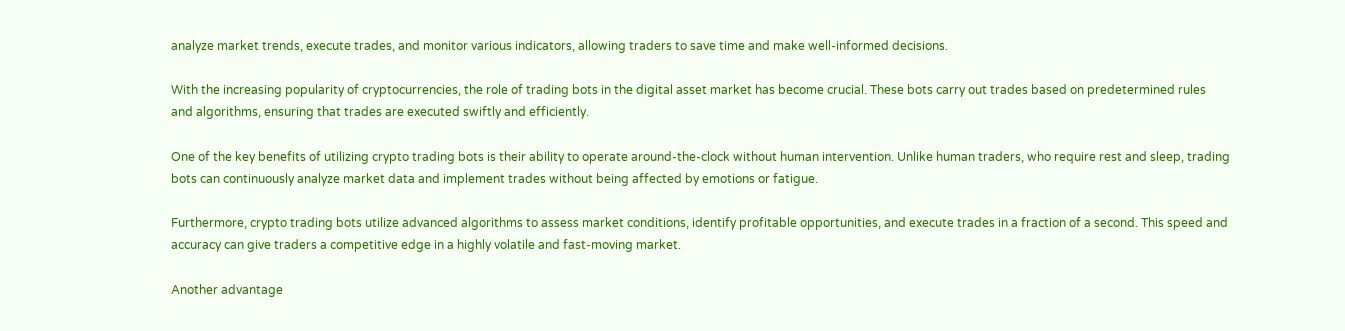analyze market trends, execute trades, and monitor various indicators, allowing traders to save time and make well-informed decisions.

With the increasing popularity of cryptocurrencies, the role of trading bots in the digital asset market has become crucial. These bots carry out trades based on predetermined rules and algorithms, ensuring that trades are executed swiftly and efficiently.

One of the key benefits of utilizing crypto trading bots is their ability to operate around-the-clock without human intervention. Unlike human traders, who require rest and sleep, trading bots can continuously analyze market data and implement trades without being affected by emotions or fatigue.

Furthermore, crypto trading bots utilize advanced algorithms to assess market conditions, identify profitable opportunities, and execute trades in a fraction of a second. This speed and accuracy can give traders a competitive edge in a highly volatile and fast-moving market.

Another advantage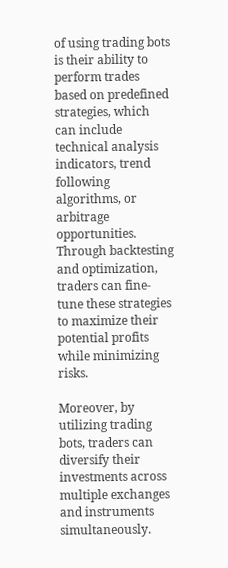of using trading bots is their ability to perform trades based on predefined strategies, which can include technical analysis indicators, trend following algorithms, or arbitrage opportunities. Through backtesting and optimization, traders can fine-tune these strategies to maximize their potential profits while minimizing risks.

Moreover, by utilizing trading bots, traders can diversify their investments across multiple exchanges and instruments simultaneously.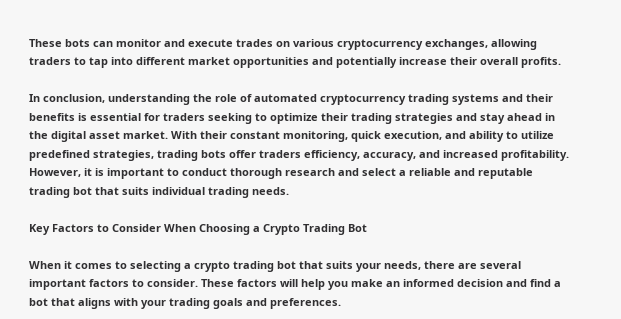These bots can monitor and execute trades on various cryptocurrency exchanges, allowing traders to tap into different market opportunities and potentially increase their overall profits.

In conclusion, understanding the role of automated cryptocurrency trading systems and their benefits is essential for traders seeking to optimize their trading strategies and stay ahead in the digital asset market. With their constant monitoring, quick execution, and ability to utilize predefined strategies, trading bots offer traders efficiency, accuracy, and increased profitability. However, it is important to conduct thorough research and select a reliable and reputable trading bot that suits individual trading needs.

Key Factors to Consider When Choosing a Crypto Trading Bot

When it comes to selecting a crypto trading bot that suits your needs, there are several important factors to consider. These factors will help you make an informed decision and find a bot that aligns with your trading goals and preferences.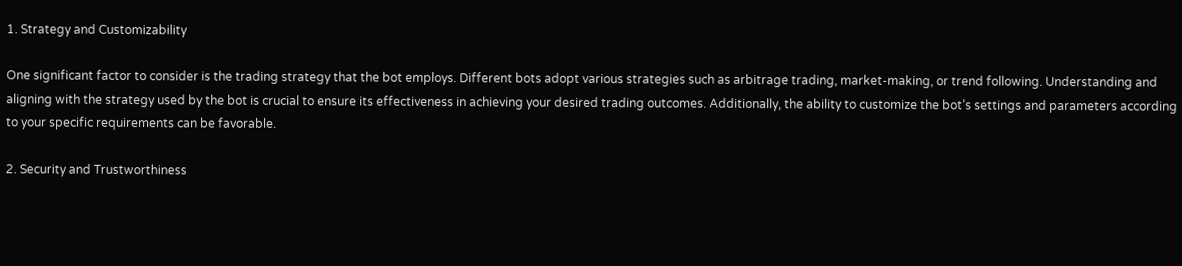1. Strategy and Customizability

One significant factor to consider is the trading strategy that the bot employs. Different bots adopt various strategies such as arbitrage trading, market-making, or trend following. Understanding and aligning with the strategy used by the bot is crucial to ensure its effectiveness in achieving your desired trading outcomes. Additionally, the ability to customize the bot’s settings and parameters according to your specific requirements can be favorable.

2. Security and Trustworthiness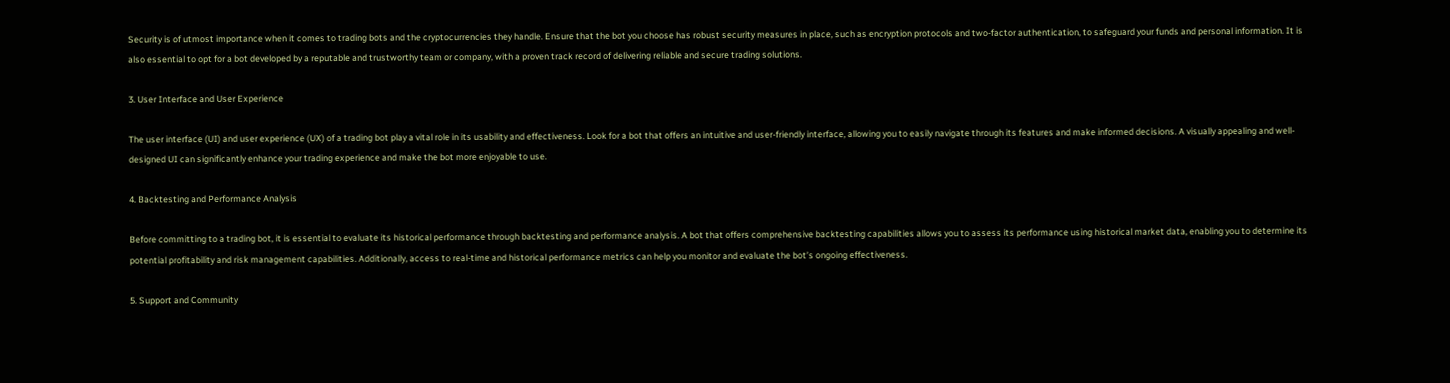Security is of utmost importance when it comes to trading bots and the cryptocurrencies they handle. Ensure that the bot you choose has robust security measures in place, such as encryption protocols and two-factor authentication, to safeguard your funds and personal information. It is also essential to opt for a bot developed by a reputable and trustworthy team or company, with a proven track record of delivering reliable and secure trading solutions.

3. User Interface and User Experience

The user interface (UI) and user experience (UX) of a trading bot play a vital role in its usability and effectiveness. Look for a bot that offers an intuitive and user-friendly interface, allowing you to easily navigate through its features and make informed decisions. A visually appealing and well-designed UI can significantly enhance your trading experience and make the bot more enjoyable to use.

4. Backtesting and Performance Analysis

Before committing to a trading bot, it is essential to evaluate its historical performance through backtesting and performance analysis. A bot that offers comprehensive backtesting capabilities allows you to assess its performance using historical market data, enabling you to determine its potential profitability and risk management capabilities. Additionally, access to real-time and historical performance metrics can help you monitor and evaluate the bot’s ongoing effectiveness.

5. Support and Community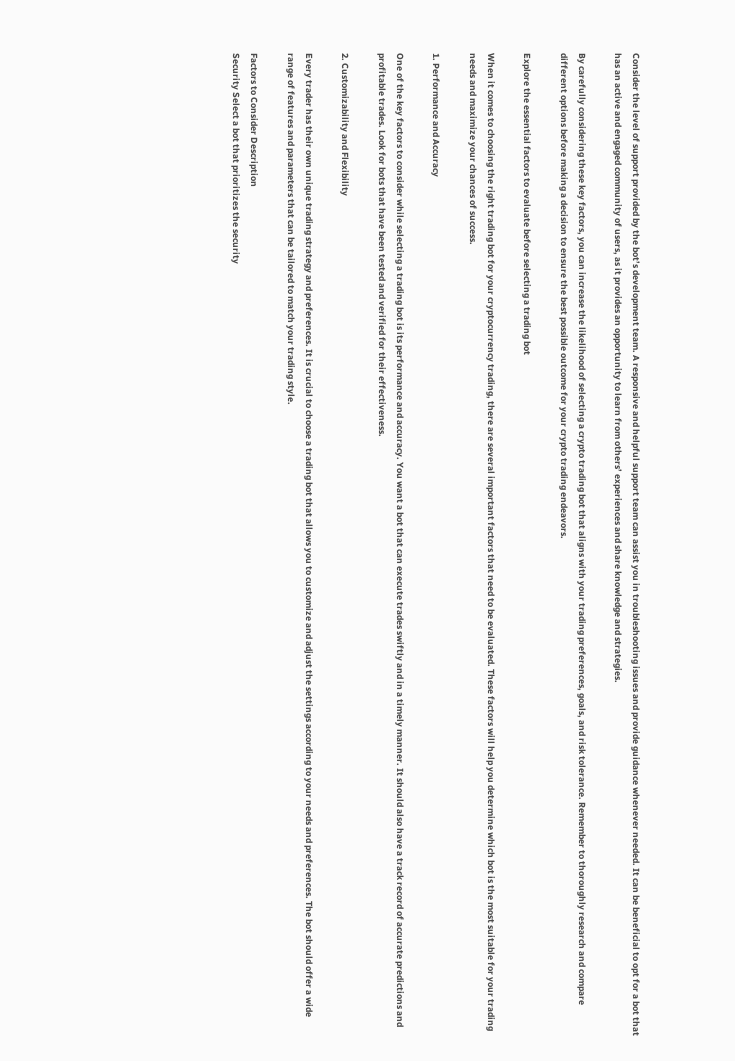Consider the level of support provided by the bot’s development team. A responsive and helpful support team can assist you in troubleshooting issues and provide guidance whenever needed. It can be beneficial to opt for a bot that has an active and engaged community of users, as it provides an opportunity to learn from others’ experiences and share knowledge and strategies.

By carefully considering these key factors, you can increase the likelihood of selecting a crypto trading bot that aligns with your trading preferences, goals, and risk tolerance. Remember to thoroughly research and compare different options before making a decision to ensure the best possible outcome for your crypto trading endeavors.

Explore the essential factors to evaluate before selecting a trading bot

When it comes to choosing the right trading bot for your cryptocurrency trading, there are several important factors that need to be evaluated. These factors will help you determine which bot is the most suitable for your trading needs and maximize your chances of success.

1. Performance and Accuracy

One of the key factors to consider while selecting a trading bot is its performance and accuracy. You want a bot that can execute trades swiftly and in a timely manner. It should also have a track record of accurate predictions and profitable trades. Look for bots that have been tested and verified for their effectiveness.

2. Customizability and Flexibility

Every trader has their own unique trading strategy and preferences. It is crucial to choose a trading bot that allows you to customize and adjust the settings according to your needs and preferences. The bot should offer a wide range of features and parameters that can be tailored to match your trading style.

Factors to Consider Description
Security Select a bot that prioritizes the security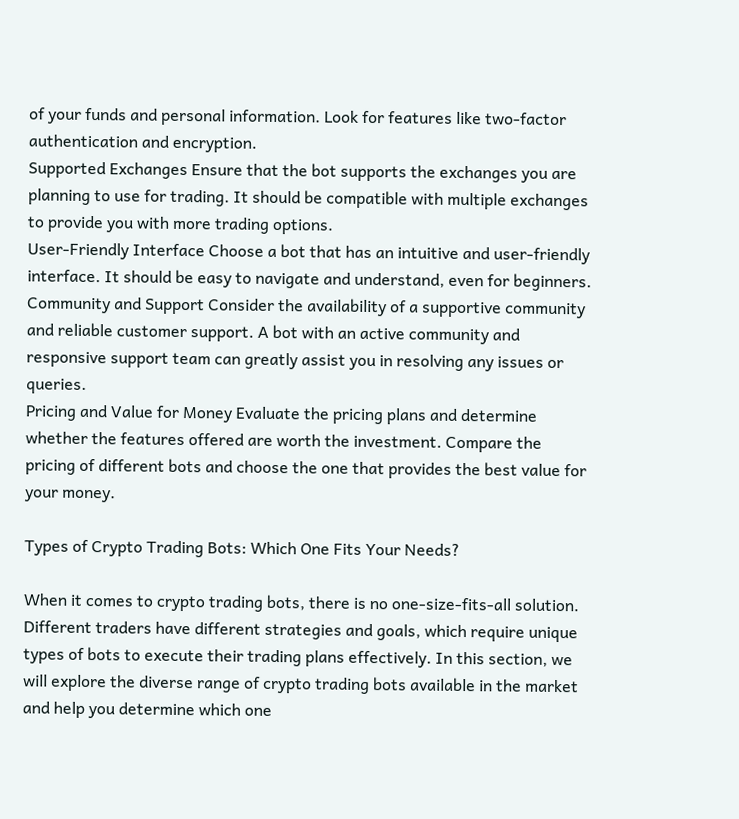of your funds and personal information. Look for features like two-factor authentication and encryption.
Supported Exchanges Ensure that the bot supports the exchanges you are planning to use for trading. It should be compatible with multiple exchanges to provide you with more trading options.
User-Friendly Interface Choose a bot that has an intuitive and user-friendly interface. It should be easy to navigate and understand, even for beginners.
Community and Support Consider the availability of a supportive community and reliable customer support. A bot with an active community and responsive support team can greatly assist you in resolving any issues or queries.
Pricing and Value for Money Evaluate the pricing plans and determine whether the features offered are worth the investment. Compare the pricing of different bots and choose the one that provides the best value for your money.

Types of Crypto Trading Bots: Which One Fits Your Needs?

When it comes to crypto trading bots, there is no one-size-fits-all solution. Different traders have different strategies and goals, which require unique types of bots to execute their trading plans effectively. In this section, we will explore the diverse range of crypto trading bots available in the market and help you determine which one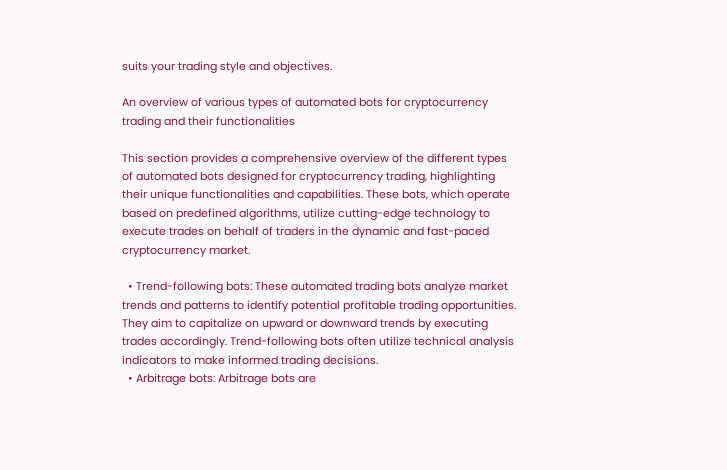suits your trading style and objectives.

An overview of various types of automated bots for cryptocurrency trading and their functionalities

This section provides a comprehensive overview of the different types of automated bots designed for cryptocurrency trading, highlighting their unique functionalities and capabilities. These bots, which operate based on predefined algorithms, utilize cutting-edge technology to execute trades on behalf of traders in the dynamic and fast-paced cryptocurrency market.

  • Trend-following bots: These automated trading bots analyze market trends and patterns to identify potential profitable trading opportunities. They aim to capitalize on upward or downward trends by executing trades accordingly. Trend-following bots often utilize technical analysis indicators to make informed trading decisions.
  • Arbitrage bots: Arbitrage bots are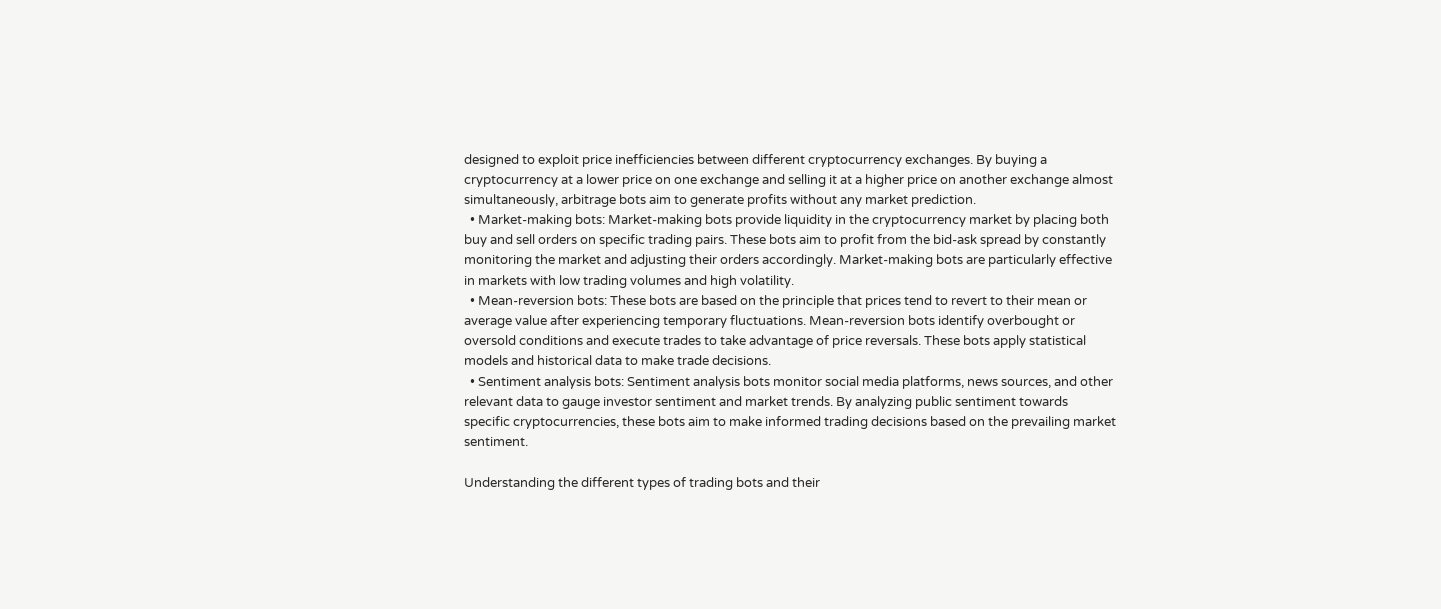designed to exploit price inefficiencies between different cryptocurrency exchanges. By buying a cryptocurrency at a lower price on one exchange and selling it at a higher price on another exchange almost simultaneously, arbitrage bots aim to generate profits without any market prediction.
  • Market-making bots: Market-making bots provide liquidity in the cryptocurrency market by placing both buy and sell orders on specific trading pairs. These bots aim to profit from the bid-ask spread by constantly monitoring the market and adjusting their orders accordingly. Market-making bots are particularly effective in markets with low trading volumes and high volatility.
  • Mean-reversion bots: These bots are based on the principle that prices tend to revert to their mean or average value after experiencing temporary fluctuations. Mean-reversion bots identify overbought or oversold conditions and execute trades to take advantage of price reversals. These bots apply statistical models and historical data to make trade decisions.
  • Sentiment analysis bots: Sentiment analysis bots monitor social media platforms, news sources, and other relevant data to gauge investor sentiment and market trends. By analyzing public sentiment towards specific cryptocurrencies, these bots aim to make informed trading decisions based on the prevailing market sentiment.

Understanding the different types of trading bots and their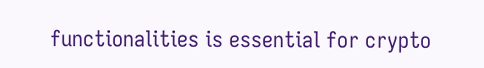functionalities is essential for crypto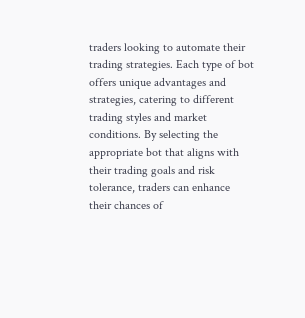traders looking to automate their trading strategies. Each type of bot offers unique advantages and strategies, catering to different trading styles and market conditions. By selecting the appropriate bot that aligns with their trading goals and risk tolerance, traders can enhance their chances of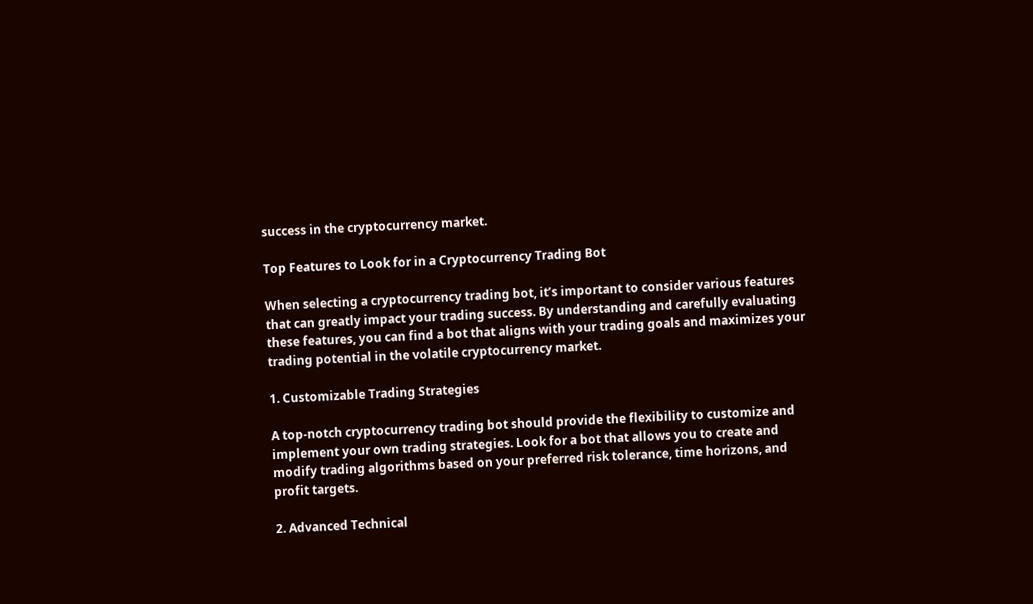success in the cryptocurrency market.

Top Features to Look for in a Cryptocurrency Trading Bot

When selecting a cryptocurrency trading bot, it’s important to consider various features that can greatly impact your trading success. By understanding and carefully evaluating these features, you can find a bot that aligns with your trading goals and maximizes your trading potential in the volatile cryptocurrency market.

1. Customizable Trading Strategies

A top-notch cryptocurrency trading bot should provide the flexibility to customize and implement your own trading strategies. Look for a bot that allows you to create and modify trading algorithms based on your preferred risk tolerance, time horizons, and profit targets.

2. Advanced Technical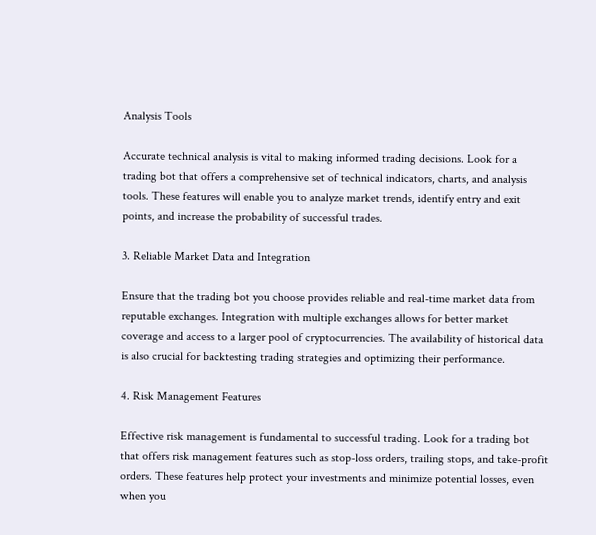Analysis Tools

Accurate technical analysis is vital to making informed trading decisions. Look for a trading bot that offers a comprehensive set of technical indicators, charts, and analysis tools. These features will enable you to analyze market trends, identify entry and exit points, and increase the probability of successful trades.

3. Reliable Market Data and Integration

Ensure that the trading bot you choose provides reliable and real-time market data from reputable exchanges. Integration with multiple exchanges allows for better market coverage and access to a larger pool of cryptocurrencies. The availability of historical data is also crucial for backtesting trading strategies and optimizing their performance.

4. Risk Management Features

Effective risk management is fundamental to successful trading. Look for a trading bot that offers risk management features such as stop-loss orders, trailing stops, and take-profit orders. These features help protect your investments and minimize potential losses, even when you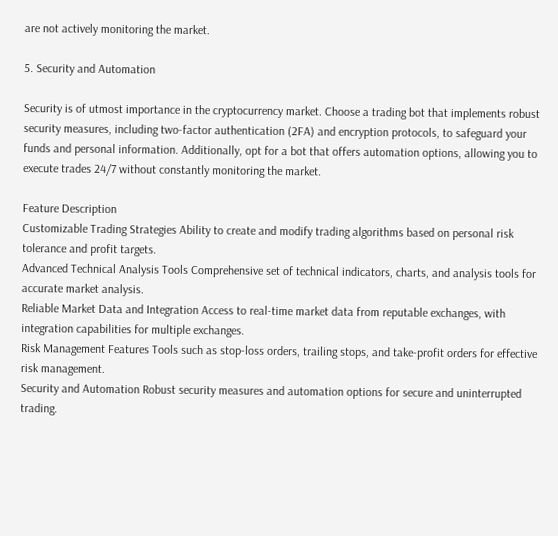are not actively monitoring the market.

5. Security and Automation

Security is of utmost importance in the cryptocurrency market. Choose a trading bot that implements robust security measures, including two-factor authentication (2FA) and encryption protocols, to safeguard your funds and personal information. Additionally, opt for a bot that offers automation options, allowing you to execute trades 24/7 without constantly monitoring the market.

Feature Description
Customizable Trading Strategies Ability to create and modify trading algorithms based on personal risk tolerance and profit targets.
Advanced Technical Analysis Tools Comprehensive set of technical indicators, charts, and analysis tools for accurate market analysis.
Reliable Market Data and Integration Access to real-time market data from reputable exchanges, with integration capabilities for multiple exchanges.
Risk Management Features Tools such as stop-loss orders, trailing stops, and take-profit orders for effective risk management.
Security and Automation Robust security measures and automation options for secure and uninterrupted trading.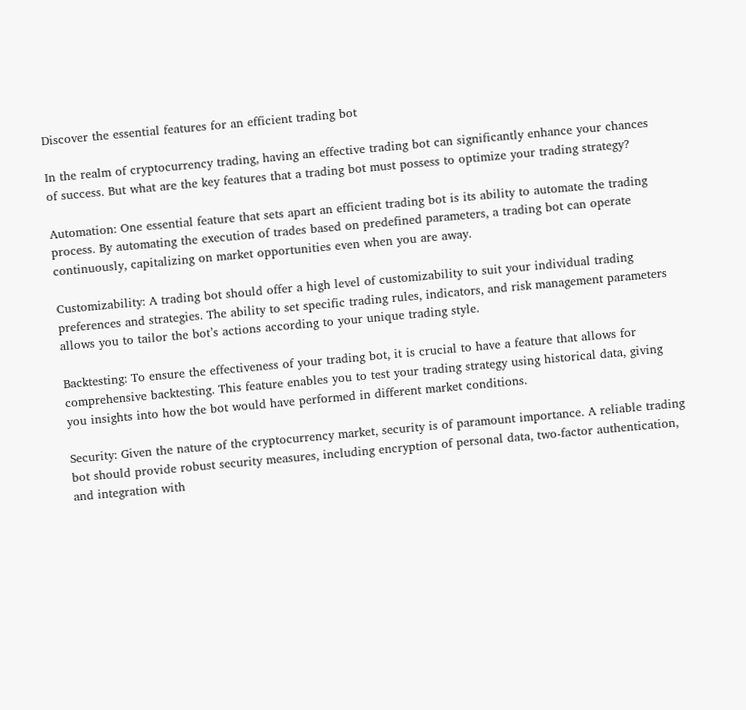Discover the essential features for an efficient trading bot

In the realm of cryptocurrency trading, having an effective trading bot can significantly enhance your chances of success. But what are the key features that a trading bot must possess to optimize your trading strategy?

Automation: One essential feature that sets apart an efficient trading bot is its ability to automate the trading process. By automating the execution of trades based on predefined parameters, a trading bot can operate continuously, capitalizing on market opportunities even when you are away.

Customizability: A trading bot should offer a high level of customizability to suit your individual trading preferences and strategies. The ability to set specific trading rules, indicators, and risk management parameters allows you to tailor the bot’s actions according to your unique trading style.

Backtesting: To ensure the effectiveness of your trading bot, it is crucial to have a feature that allows for comprehensive backtesting. This feature enables you to test your trading strategy using historical data, giving you insights into how the bot would have performed in different market conditions.

Security: Given the nature of the cryptocurrency market, security is of paramount importance. A reliable trading bot should provide robust security measures, including encryption of personal data, two-factor authentication, and integration with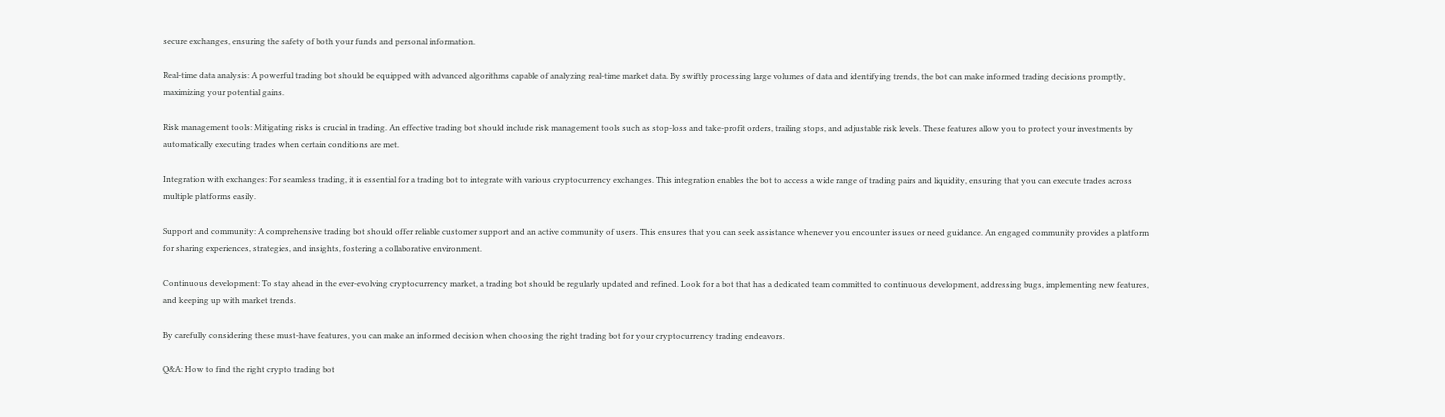secure exchanges, ensuring the safety of both your funds and personal information.

Real-time data analysis: A powerful trading bot should be equipped with advanced algorithms capable of analyzing real-time market data. By swiftly processing large volumes of data and identifying trends, the bot can make informed trading decisions promptly, maximizing your potential gains.

Risk management tools: Mitigating risks is crucial in trading. An effective trading bot should include risk management tools such as stop-loss and take-profit orders, trailing stops, and adjustable risk levels. These features allow you to protect your investments by automatically executing trades when certain conditions are met.

Integration with exchanges: For seamless trading, it is essential for a trading bot to integrate with various cryptocurrency exchanges. This integration enables the bot to access a wide range of trading pairs and liquidity, ensuring that you can execute trades across multiple platforms easily.

Support and community: A comprehensive trading bot should offer reliable customer support and an active community of users. This ensures that you can seek assistance whenever you encounter issues or need guidance. An engaged community provides a platform for sharing experiences, strategies, and insights, fostering a collaborative environment.

Continuous development: To stay ahead in the ever-evolving cryptocurrency market, a trading bot should be regularly updated and refined. Look for a bot that has a dedicated team committed to continuous development, addressing bugs, implementing new features, and keeping up with market trends.

By carefully considering these must-have features, you can make an informed decision when choosing the right trading bot for your cryptocurrency trading endeavors.

Q&A: How to find the right crypto trading bot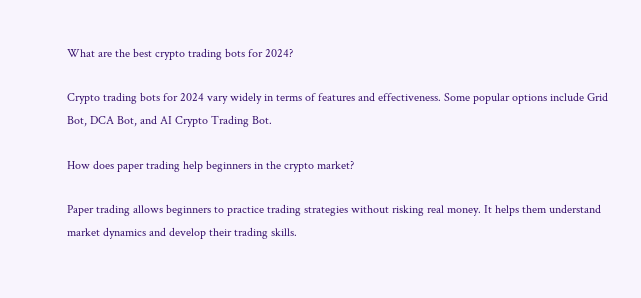What are the best crypto trading bots for 2024?

Crypto trading bots for 2024 vary widely in terms of features and effectiveness. Some popular options include Grid Bot, DCA Bot, and AI Crypto Trading Bot.

How does paper trading help beginners in the crypto market?

Paper trading allows beginners to practice trading strategies without risking real money. It helps them understand market dynamics and develop their trading skills.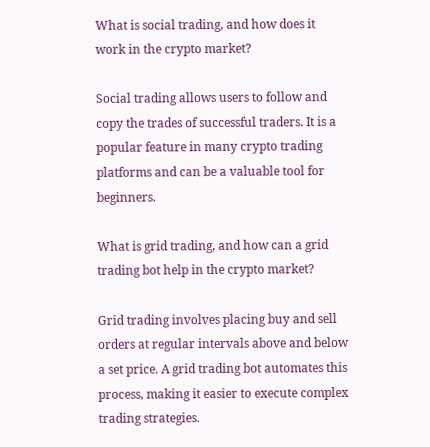What is social trading, and how does it work in the crypto market?

Social trading allows users to follow and copy the trades of successful traders. It is a popular feature in many crypto trading platforms and can be a valuable tool for beginners.

What is grid trading, and how can a grid trading bot help in the crypto market?

Grid trading involves placing buy and sell orders at regular intervals above and below a set price. A grid trading bot automates this process, making it easier to execute complex trading strategies.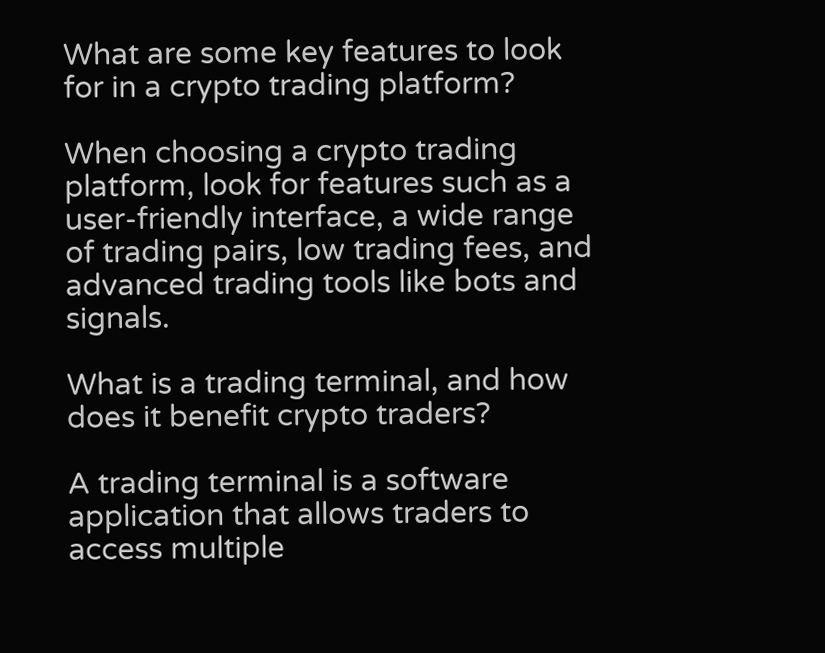What are some key features to look for in a crypto trading platform?

When choosing a crypto trading platform, look for features such as a user-friendly interface, a wide range of trading pairs, low trading fees, and advanced trading tools like bots and signals.

What is a trading terminal, and how does it benefit crypto traders?

A trading terminal is a software application that allows traders to access multiple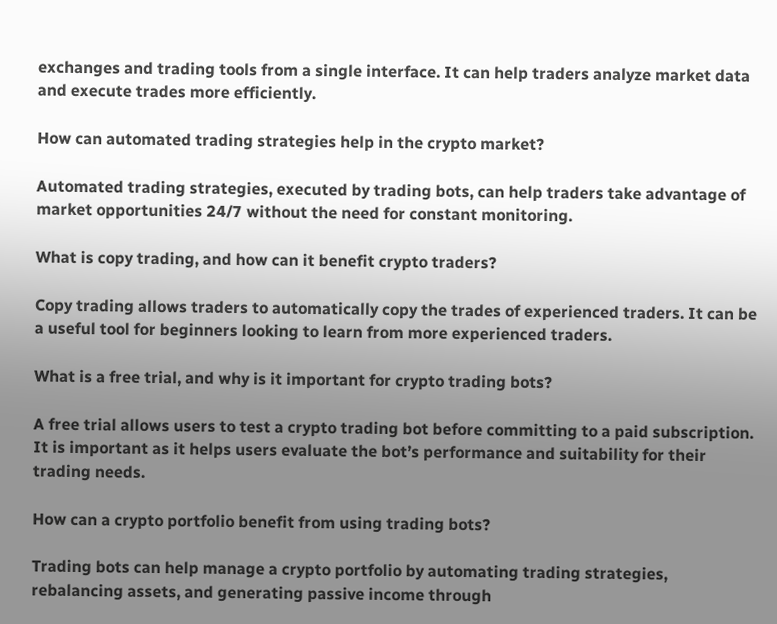exchanges and trading tools from a single interface. It can help traders analyze market data and execute trades more efficiently.

How can automated trading strategies help in the crypto market?

Automated trading strategies, executed by trading bots, can help traders take advantage of market opportunities 24/7 without the need for constant monitoring.

What is copy trading, and how can it benefit crypto traders?

Copy trading allows traders to automatically copy the trades of experienced traders. It can be a useful tool for beginners looking to learn from more experienced traders.

What is a free trial, and why is it important for crypto trading bots?

A free trial allows users to test a crypto trading bot before committing to a paid subscription. It is important as it helps users evaluate the bot’s performance and suitability for their trading needs.

How can a crypto portfolio benefit from using trading bots?

Trading bots can help manage a crypto portfolio by automating trading strategies, rebalancing assets, and generating passive income through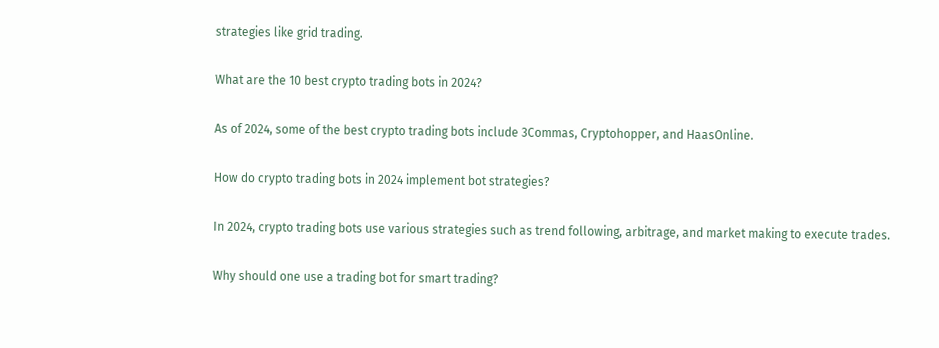strategies like grid trading.

What are the 10 best crypto trading bots in 2024?

As of 2024, some of the best crypto trading bots include 3Commas, Cryptohopper, and HaasOnline.

How do crypto trading bots in 2024 implement bot strategies?

In 2024, crypto trading bots use various strategies such as trend following, arbitrage, and market making to execute trades.

Why should one use a trading bot for smart trading?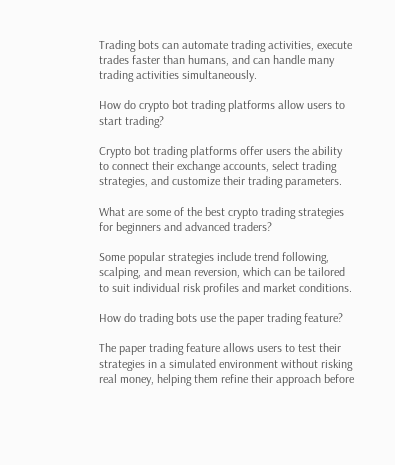Trading bots can automate trading activities, execute trades faster than humans, and can handle many trading activities simultaneously.

How do crypto bot trading platforms allow users to start trading?

Crypto bot trading platforms offer users the ability to connect their exchange accounts, select trading strategies, and customize their trading parameters.

What are some of the best crypto trading strategies for beginners and advanced traders?

Some popular strategies include trend following, scalping, and mean reversion, which can be tailored to suit individual risk profiles and market conditions.

How do trading bots use the paper trading feature?

The paper trading feature allows users to test their strategies in a simulated environment without risking real money, helping them refine their approach before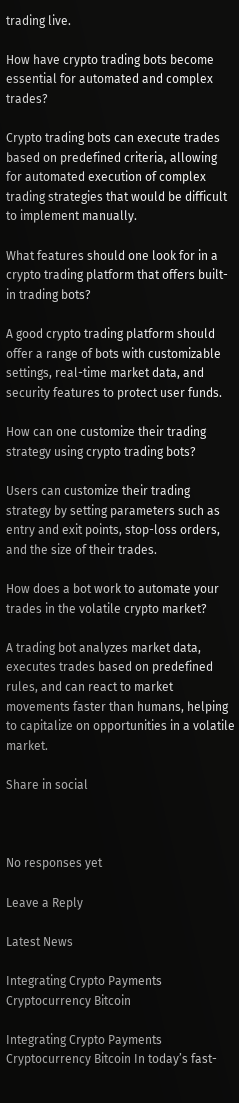trading live.

How have crypto trading bots become essential for automated and complex trades?

Crypto trading bots can execute trades based on predefined criteria, allowing for automated execution of complex trading strategies that would be difficult to implement manually.

What features should one look for in a crypto trading platform that offers built-in trading bots?

A good crypto trading platform should offer a range of bots with customizable settings, real-time market data, and security features to protect user funds.

How can one customize their trading strategy using crypto trading bots?

Users can customize their trading strategy by setting parameters such as entry and exit points, stop-loss orders, and the size of their trades.

How does a bot work to automate your trades in the volatile crypto market?

A trading bot analyzes market data, executes trades based on predefined rules, and can react to market movements faster than humans, helping to capitalize on opportunities in a volatile market.

Share in social



No responses yet

Leave a Reply

Latest News

Integrating Crypto Payments Cryptocurrency Bitcoin

Integrating Crypto Payments Cryptocurrency Bitcoin In today’s fast-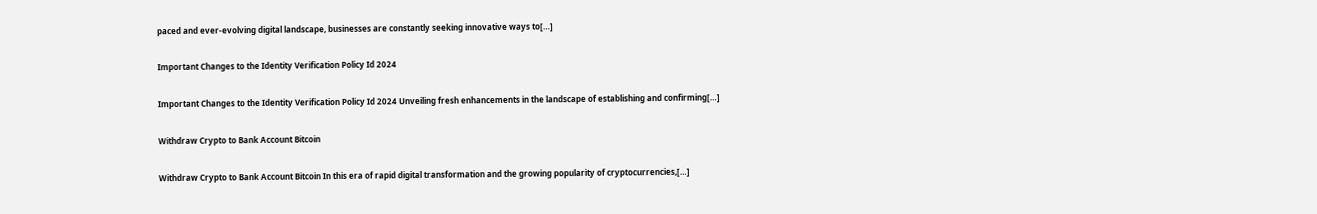paced and ever-evolving digital landscape, businesses are constantly seeking innovative ways to[…]

Important Changes to the Identity Verification Policy Id 2024

Important Changes to the Identity Verification Policy Id 2024 Unveiling fresh enhancements in the landscape of establishing and confirming[…]

Withdraw Crypto to Bank Account Bitcoin

Withdraw Crypto to Bank Account Bitcoin In this era of rapid digital transformation and the growing popularity of cryptocurrencies,[…]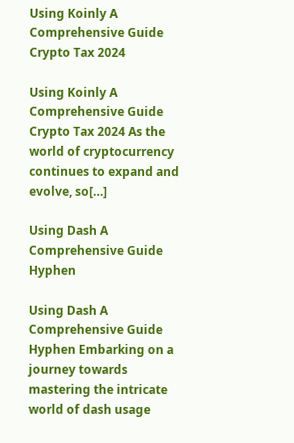Using Koinly A Comprehensive Guide Crypto Tax 2024

Using Koinly A Comprehensive Guide Crypto Tax 2024 As the world of cryptocurrency continues to expand and evolve, so[…]

Using Dash A Comprehensive Guide Hyphen

Using Dash A Comprehensive Guide Hyphen Embarking on a journey towards mastering the intricate world of dash usage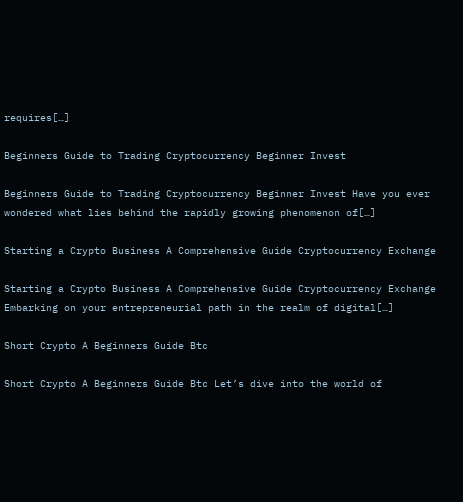requires[…]

Beginners Guide to Trading Cryptocurrency Beginner Invest

Beginners Guide to Trading Cryptocurrency Beginner Invest Have you ever wondered what lies behind the rapidly growing phenomenon of[…]

Starting a Crypto Business A Comprehensive Guide Cryptocurrency Exchange

Starting a Crypto Business A Comprehensive Guide Cryptocurrency Exchange Embarking on your entrepreneurial path in the realm of digital[…]

Short Crypto A Beginners Guide Btc

Short Crypto A Beginners Guide Btc Let’s dive into the world of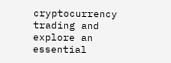cryptocurrency trading and explore an essential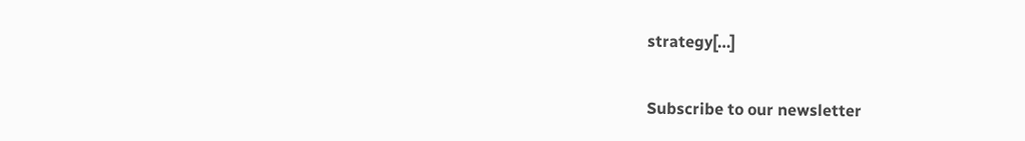strategy[…]

Subscribe to our newsletter